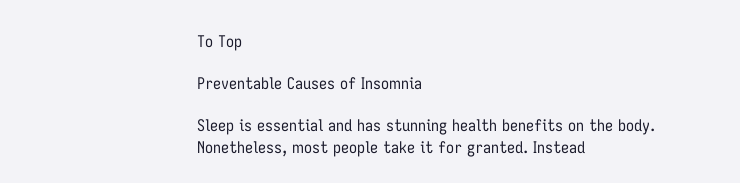To Top

Preventable Causes of Insomnia

Sleep is essential and has stunning health benefits on the body. Nonetheless, most people take it for granted. Instead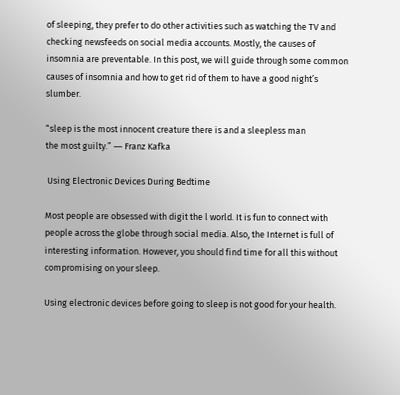of sleeping, they prefer to do other activities such as watching the TV and checking newsfeeds on social media accounts. Mostly, the causes of insomnia are preventable. In this post, we will guide through some common causes of insomnia and how to get rid of them to have a good night’s slumber.

“sleep is the most innocent creature there is and a sleepless man
the most guilty.” ― Franz Kafka

 Using Electronic Devices During Bedtime

Most people are obsessed with digit the l world. It is fun to connect with people across the globe through social media. Also, the Internet is full of interesting information. However, you should find time for all this without compromising on your sleep.

Using electronic devices before going to sleep is not good for your health.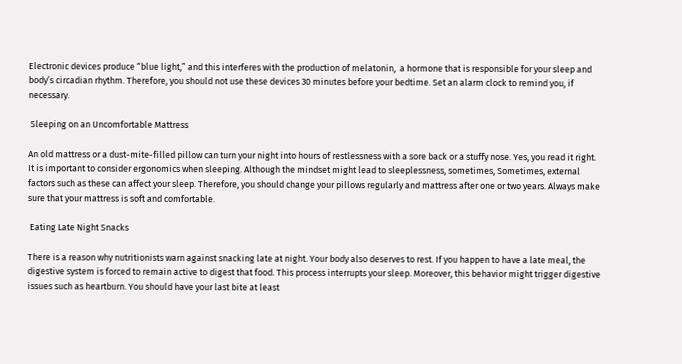Electronic devices produce “blue light,” and this interferes with the production of melatonin,  a hormone that is responsible for your sleep and body’s circadian rhythm. Therefore, you should not use these devices 30 minutes before your bedtime. Set an alarm clock to remind you, if necessary.

 Sleeping on an Uncomfortable Mattress

An old mattress or a dust-mite-filled pillow can turn your night into hours of restlessness with a sore back or a stuffy nose. Yes, you read it right. It is important to consider ergonomics when sleeping. Although the mindset might lead to sleeplessness, sometimes, Sometimes, external factors such as these can affect your sleep. Therefore, you should change your pillows regularly and mattress after one or two years. Always make sure that your mattress is soft and comfortable.

 Eating Late Night Snacks

There is a reason why nutritionists warn against snacking late at night. Your body also deserves to rest. If you happen to have a late meal, the digestive system is forced to remain active to digest that food. This process interrupts your sleep. Moreover, this behavior might trigger digestive issues such as heartburn. You should have your last bite at least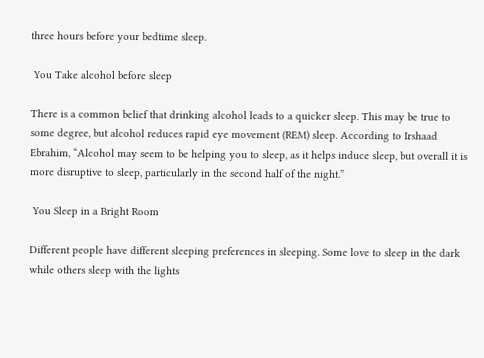three hours before your bedtime sleep.

 You Take alcohol before sleep

There is a common belief that drinking alcohol leads to a quicker sleep. This may be true to some degree, but alcohol reduces rapid eye movement (REM) sleep. According to Irshaad Ebrahim, “Alcohol may seem to be helping you to sleep, as it helps induce sleep, but overall it is more disruptive to sleep, particularly in the second half of the night.”

 You Sleep in a Bright Room

Different people have different sleeping preferences in sleeping. Some love to sleep in the dark while others sleep with the lights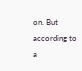on. But according to a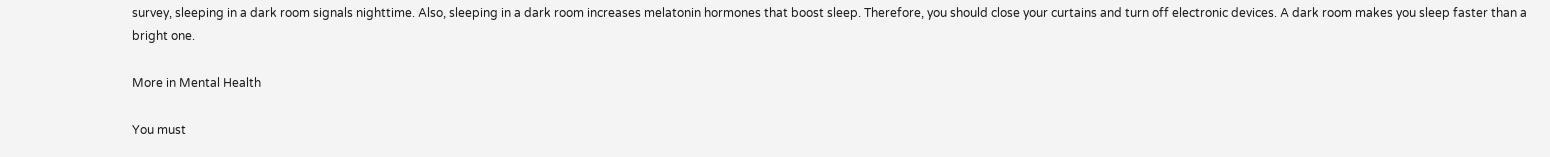survey, sleeping in a dark room signals nighttime. Also, sleeping in a dark room increases melatonin hormones that boost sleep. Therefore, you should close your curtains and turn off electronic devices. A dark room makes you sleep faster than a bright one.

More in Mental Health

You must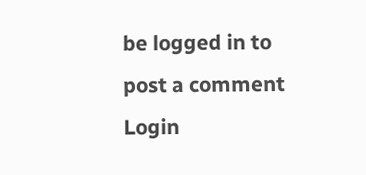be logged in to post a comment Login